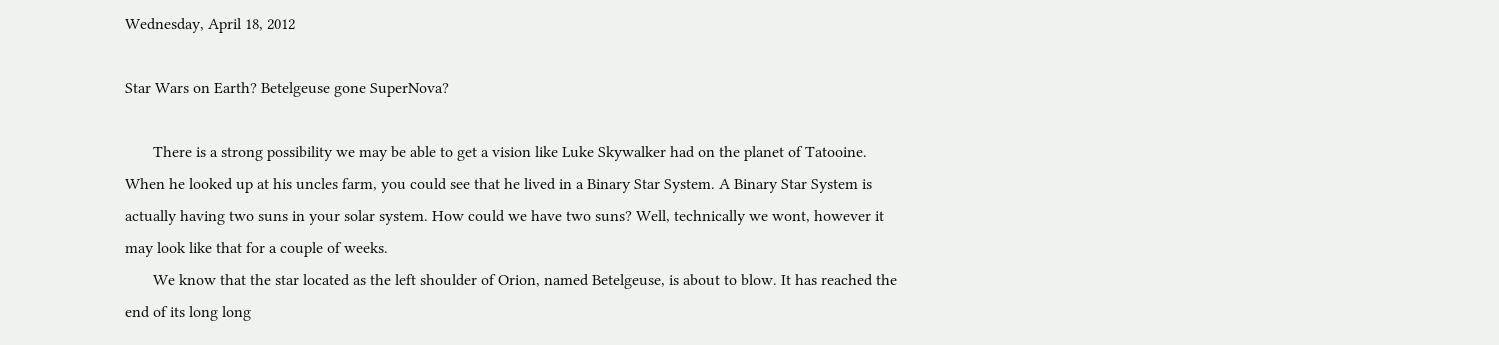Wednesday, April 18, 2012

Star Wars on Earth? Betelgeuse gone SuperNova?

       There is a strong possibility we may be able to get a vision like Luke Skywalker had on the planet of Tatooine. When he looked up at his uncles farm, you could see that he lived in a Binary Star System. A Binary Star System is actually having two suns in your solar system. How could we have two suns? Well, technically we wont, however it may look like that for a couple of weeks.
       We know that the star located as the left shoulder of Orion, named Betelgeuse, is about to blow. It has reached the end of its long long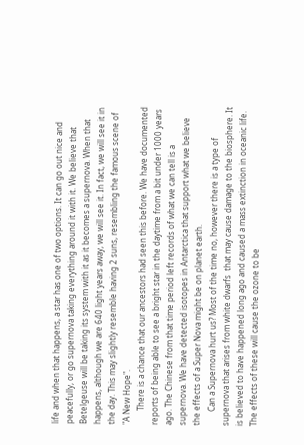life and when that happens, a star has one of two options. It can go out nice and peacefully, or go supernova taking everything around it with it. We believe that Betelgeuse will be taking its system with it as it becomes a supernova. When that happens, although we are 640 light years away, we will see it. In fact, we will see it in the day. This may slightly resemble having 2 suns, resembling the famous scene of "A New Hope".
       There is a chance that our ancestors had seen this before. We have documented reports of being able to see a bright star in the daytime from a bit under 1000 years ago. The Chinese from that time period left records of what we can tell is a supernova. We have detected isotopes in Antarctica that support what we believe the effects of a Super Nova might be on planet earth.
       Can a Supernova hurt us? Most of the time no, however there is a type of supernova that arises from white dwarfs  that may cause damage to the biosphere. It is believed to have happened long ago and caused a mass extinction in oceanic life. The effects of these will cause the ozone to be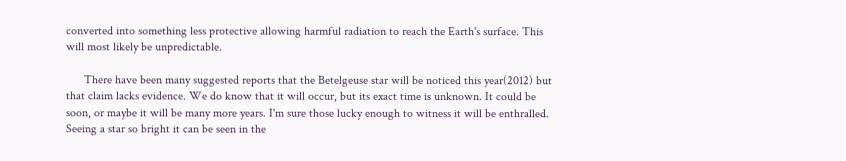converted into something less protective allowing harmful radiation to reach the Earth's surface. This will most likely be unpredictable.

      There have been many suggested reports that the Betelgeuse star will be noticed this year(2012) but that claim lacks evidence. We do know that it will occur, but its exact time is unknown. It could be soon, or maybe it will be many more years. I'm sure those lucky enough to witness it will be enthralled. Seeing a star so bright it can be seen in the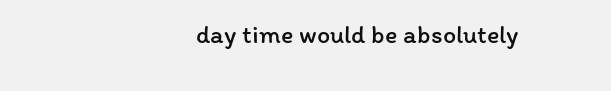day time would be absolutely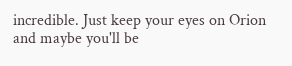incredible. Just keep your eyes on Orion and maybe you'll be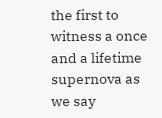the first to witness a once and a lifetime supernova as we say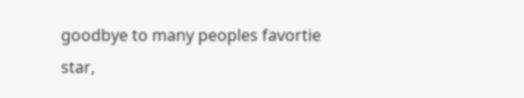goodbye to many peoples favortie star,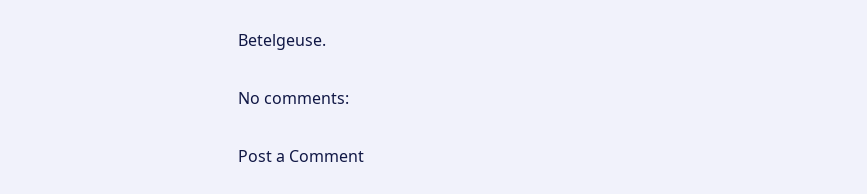Betelgeuse.

No comments:

Post a Comment